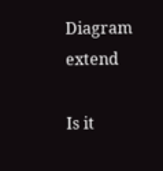Diagram extend

Is it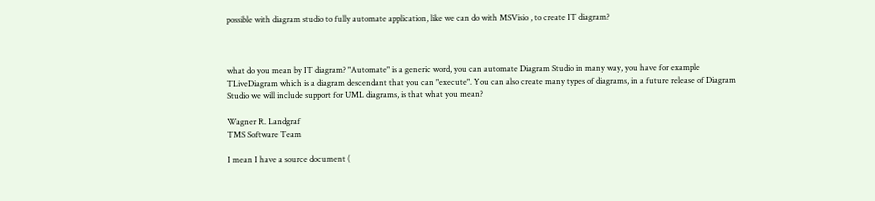possible with diagram studio to fully automate application, like we can do with MSVisio , to create IT diagram?



what do you mean by IT diagram? "Automate" is a generic word, you can automate Diagram Studio in many way, you have for example TLiveDiagram which is a diagram descendant that you can "execute". You can also create many types of diagrams, in a future release of Diagram Studio we will include support for UML diagrams, is that what you mean?

Wagner R. Landgraf
TMS Software Team

I mean I have a source document (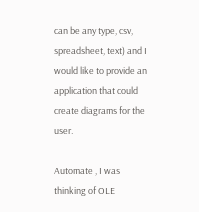can be any type, csv, spreadsheet, text) and I would like to provide an application that could create diagrams for the user.

Automate , I was thinking of OLE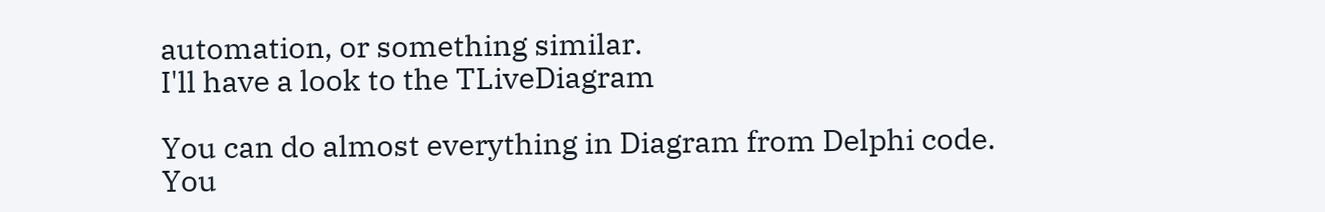automation, or something similar.
I'll have a look to the TLiveDiagram

You can do almost everything in Diagram from Delphi code. You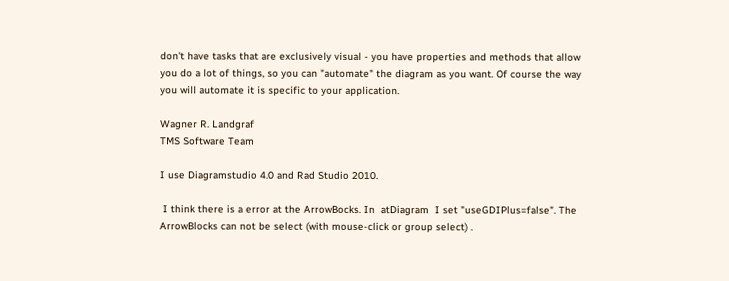don't have tasks that are exclusively visual - you have properties and methods that allow you do a lot of things, so you can "automate" the diagram as you want. Of course the way you will automate it is specific to your application.

Wagner R. Landgraf
TMS Software Team

I use Diagramstudio 4.0 and Rad Studio 2010.

 I think there is a error at the ArrowBocks. In  atDiagram  I set "useGDIPlus=false". The ArrowBlocks can not be select (with mouse-click or group select) .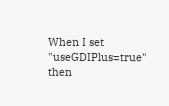When I set "useGDIPlus=true" then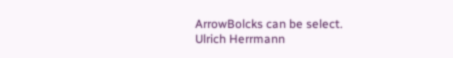ArrowBolcks can be select.
Ulrich Herrmann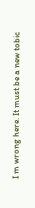I m wrong here. It must be a new tobic